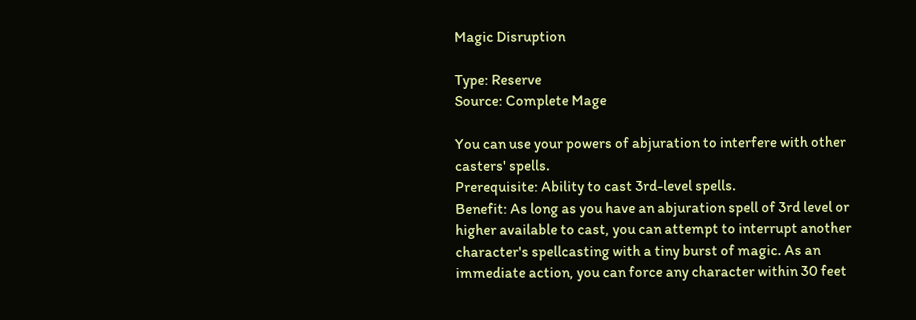Magic Disruption

Type: Reserve
Source: Complete Mage

You can use your powers of abjuration to interfere with other casters' spells.
Prerequisite: Ability to cast 3rd-level spells.
Benefit: As long as you have an abjuration spell of 3rd level or higher available to cast, you can attempt to interrupt another character's spellcasting with a tiny burst of magic. As an immediate action, you can force any character within 30 feet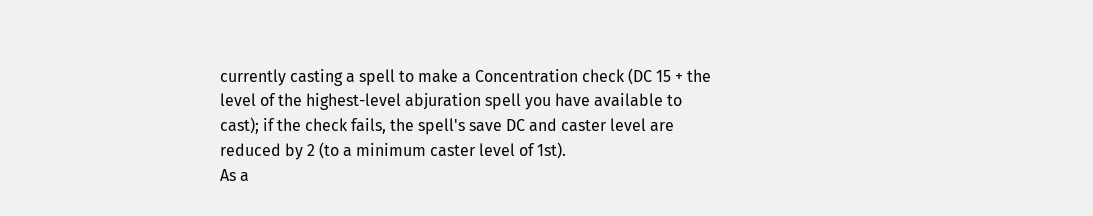currently casting a spell to make a Concentration check (DC 15 + the level of the highest-level abjuration spell you have available to cast); if the check fails, the spell's save DC and caster level are reduced by 2 (to a minimum caster level of 1st).
As a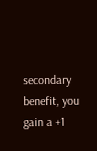secondary benefit, you gain a +1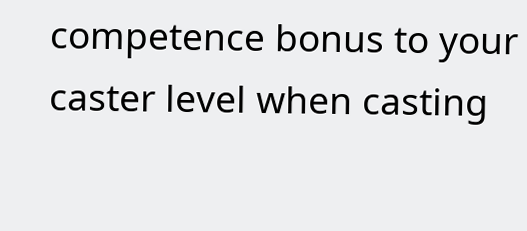competence bonus to your caster level when casting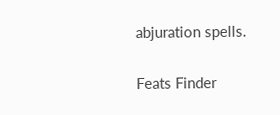abjuration spells.

Feats Finder